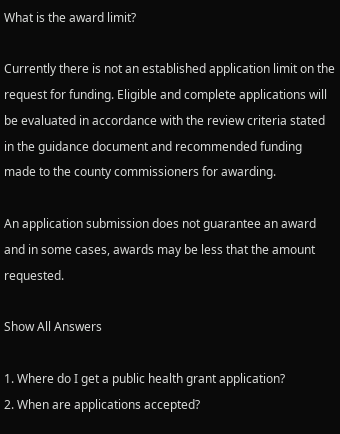What is the award limit?

Currently there is not an established application limit on the request for funding. Eligible and complete applications will be evaluated in accordance with the review criteria stated in the guidance document and recommended funding made to the county commissioners for awarding.

An application submission does not guarantee an award and in some cases, awards may be less that the amount requested.

Show All Answers

1. Where do I get a public health grant application?
2. When are applications accepted?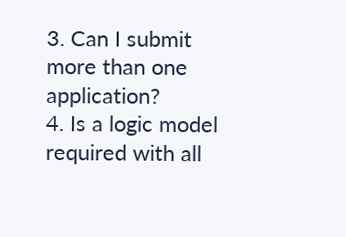3. Can I submit more than one application?
4. Is a logic model required with all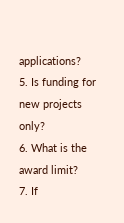applications?
5. Is funding for new projects only?
6. What is the award limit?
7. If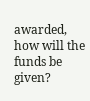awarded, how will the funds be given?